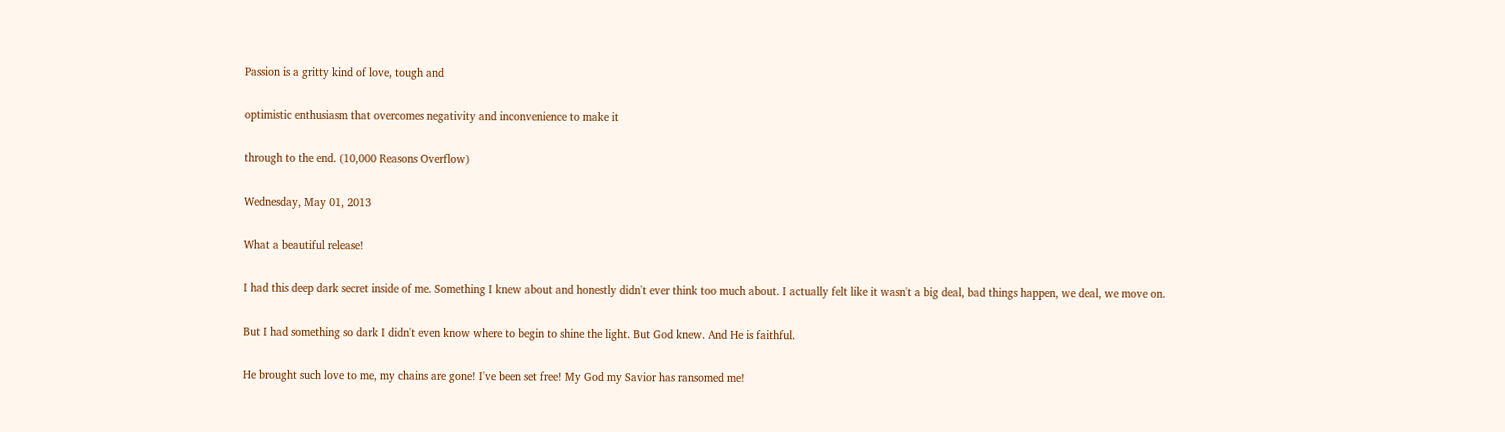Passion is a gritty kind of love, tough and

optimistic enthusiasm that overcomes negativity and inconvenience to make it

through to the end. (10,000 Reasons Overflow)

Wednesday, May 01, 2013

What a beautiful release!

I had this deep dark secret inside of me. Something I knew about and honestly didn't ever think too much about. I actually felt like it wasn't a big deal, bad things happen, we deal, we move on.

But I had something so dark I didn't even know where to begin to shine the light. But God knew. And He is faithful.

He brought such love to me, my chains are gone! I've been set free! My God my Savior has ransomed me!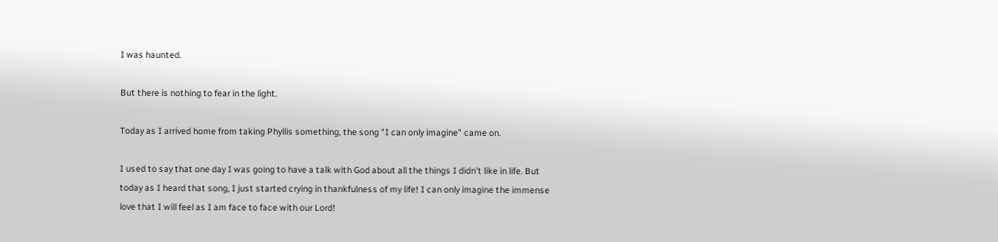I was haunted.

But there is nothing to fear in the light.

Today as I arrived home from taking Phyllis something, the song "I can only imagine" came on.

I used to say that one day I was going to have a talk with God about all the things I didn't like in life. But today as I heard that song, I just started crying in thankfulness of my life! I can only imagine the immense love that I will feel as I am face to face with our Lord!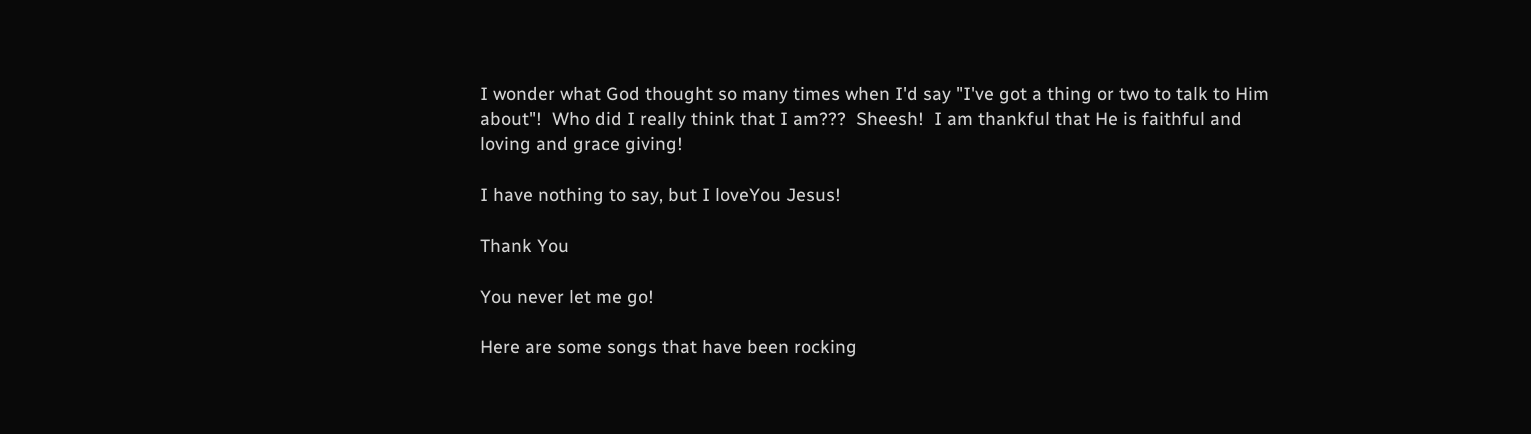I wonder what God thought so many times when I'd say "I've got a thing or two to talk to Him about"!  Who did I really think that I am???  Sheesh!  I am thankful that He is faithful and loving and grace giving!

I have nothing to say, but I loveYou Jesus!

Thank You

You never let me go!

Here are some songs that have been rocking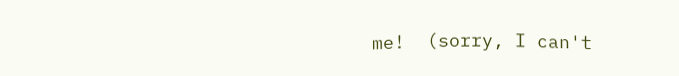me!  (sorry, I can't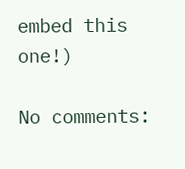embed this one!)

No comments: